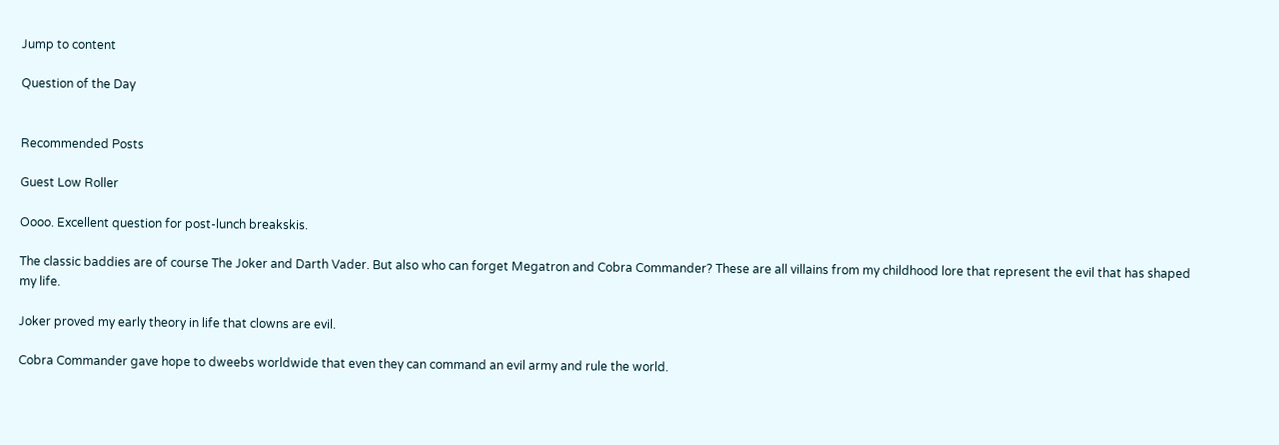Jump to content

Question of the Day


Recommended Posts

Guest Low Roller

Oooo. Excellent question for post-lunch breakskis.

The classic baddies are of course The Joker and Darth Vader. But also who can forget Megatron and Cobra Commander? These are all villains from my childhood lore that represent the evil that has shaped my life.

Joker proved my early theory in life that clowns are evil.

Cobra Commander gave hope to dweebs worldwide that even they can command an evil army and rule the world.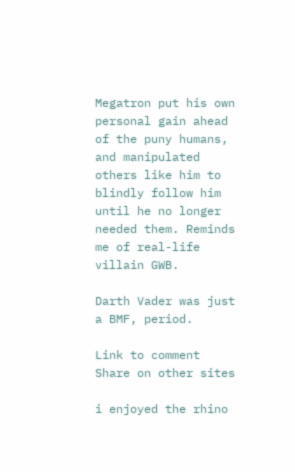Megatron put his own personal gain ahead of the puny humans, and manipulated others like him to blindly follow him until he no longer needed them. Reminds me of real-life villain GWB.

Darth Vader was just a BMF, period.

Link to comment
Share on other sites

i enjoyed the rhino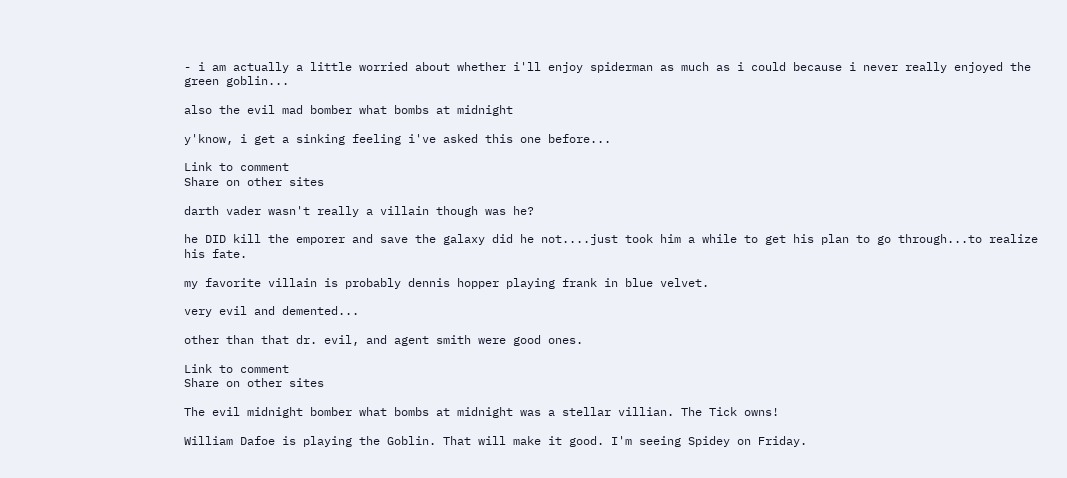- i am actually a little worried about whether i'll enjoy spiderman as much as i could because i never really enjoyed the green goblin...

also the evil mad bomber what bombs at midnight

y'know, i get a sinking feeling i've asked this one before...

Link to comment
Share on other sites

darth vader wasn't really a villain though was he?

he DID kill the emporer and save the galaxy did he not....just took him a while to get his plan to go through...to realize his fate.

my favorite villain is probably dennis hopper playing frank in blue velvet.

very evil and demented...

other than that dr. evil, and agent smith were good ones.

Link to comment
Share on other sites

The evil midnight bomber what bombs at midnight was a stellar villian. The Tick owns!

William Dafoe is playing the Goblin. That will make it good. I'm seeing Spidey on Friday.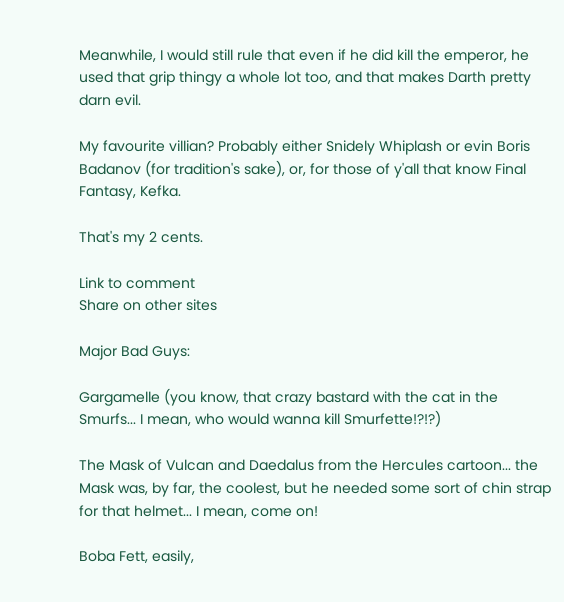Meanwhile, I would still rule that even if he did kill the emperor, he used that grip thingy a whole lot too, and that makes Darth pretty darn evil.

My favourite villian? Probably either Snidely Whiplash or evin Boris Badanov (for tradition's sake), or, for those of y'all that know Final Fantasy, Kefka.

That's my 2 cents.

Link to comment
Share on other sites

Major Bad Guys:

Gargamelle (you know, that crazy bastard with the cat in the Smurfs... I mean, who would wanna kill Smurfette!?!?)

The Mask of Vulcan and Daedalus from the Hercules cartoon... the Mask was, by far, the coolest, but he needed some sort of chin strap for that helmet... I mean, come on!

Boba Fett, easily,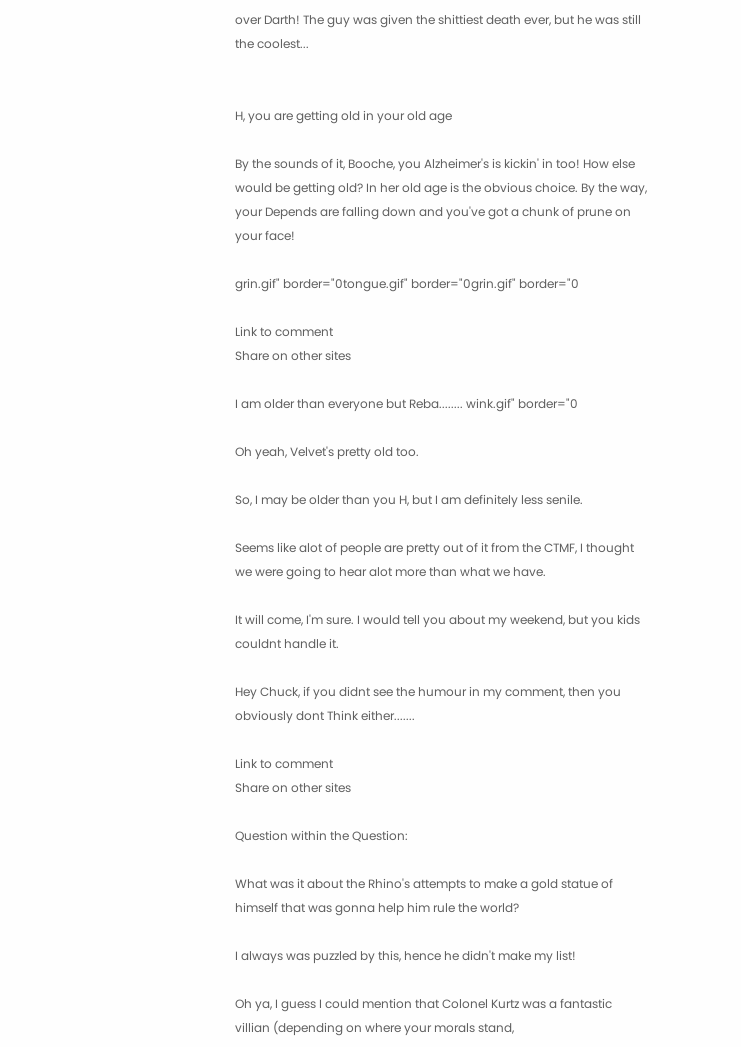over Darth! The guy was given the shittiest death ever, but he was still the coolest...


H, you are getting old in your old age

By the sounds of it, Booche, you Alzheimer's is kickin' in too! How else would be getting old? In her old age is the obvious choice. By the way, your Depends are falling down and you've got a chunk of prune on your face!

grin.gif" border="0tongue.gif" border="0grin.gif" border="0

Link to comment
Share on other sites

I am older than everyone but Reba........ wink.gif" border="0

Oh yeah, Velvet's pretty old too.

So, I may be older than you H, but I am definitely less senile.

Seems like alot of people are pretty out of it from the CTMF, I thought we were going to hear alot more than what we have.

It will come, I'm sure. I would tell you about my weekend, but you kids couldnt handle it.

Hey Chuck, if you didnt see the humour in my comment, then you obviously dont Think either.......

Link to comment
Share on other sites

Question within the Question:

What was it about the Rhino's attempts to make a gold statue of himself that was gonna help him rule the world?

I always was puzzled by this, hence he didn't make my list!

Oh ya, I guess I could mention that Colonel Kurtz was a fantastic villian (depending on where your morals stand,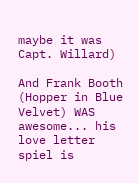maybe it was Capt. Willard)

And Frank Booth (Hopper in Blue Velvet) WAS awesome... his love letter spiel is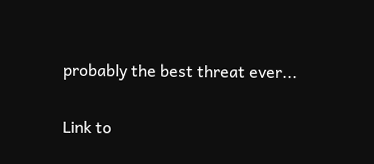probably the best threat ever...

Link to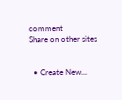comment
Share on other sites


  • Create New...